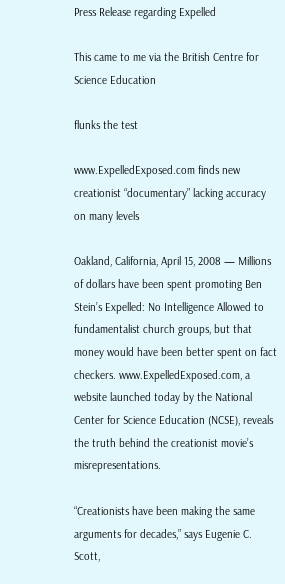Press Release regarding Expelled

This came to me via the British Centre for Science Education

flunks the test

www.ExpelledExposed.com finds new creationist “documentary” lacking accuracy on many levels

Oakland, California, April 15, 2008 — Millions of dollars have been spent promoting Ben Stein’s Expelled: No Intelligence Allowed to fundamentalist church groups, but that money would have been better spent on fact checkers. www.ExpelledExposed.com, a website launched today by the National Center for Science Education (NCSE), reveals the truth behind the creationist movie’s misrepresentations.

“Creationists have been making the same arguments for decades,” says Eugenie C. Scott,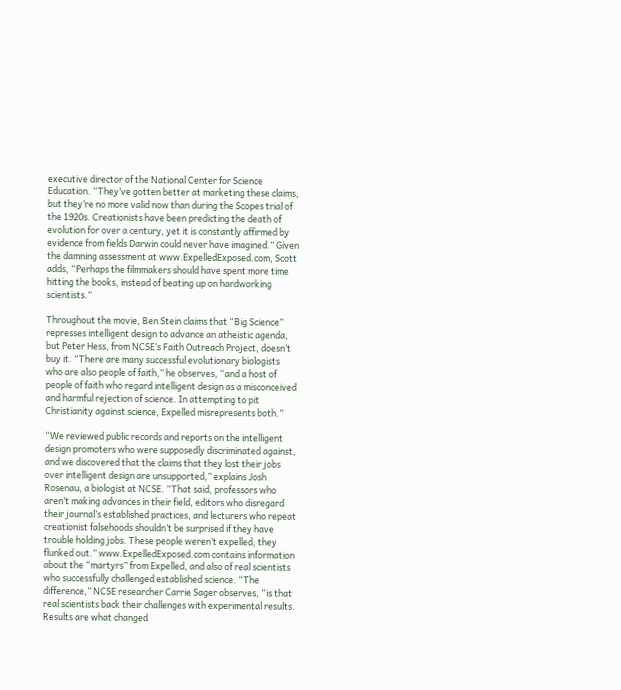executive director of the National Center for Science Education. “They’ve gotten better at marketing these claims, but they’re no more valid now than during the Scopes trial of the 1920s. Creationists have been predicting the death of evolution for over a century, yet it is constantly affirmed by evidence from fields Darwin could never have imagined.” Given the damning assessment at www.ExpelledExposed.com, Scott adds, “Perhaps the filmmakers should have spent more time hitting the books, instead of beating up on hardworking scientists.”

Throughout the movie, Ben Stein claims that “Big Science” represses intelligent design to advance an atheistic agenda, but Peter Hess, from NCSE’s Faith Outreach Project, doesn’t buy it. “There are many successful evolutionary biologists who are also people of faith,” he observes, “and a host of people of faith who regard intelligent design as a misconceived and harmful rejection of science. In attempting to pit Christianity against science, Expelled misrepresents both.”

“We reviewed public records and reports on the intelligent design promoters who were supposedly discriminated against, and we discovered that the claims that they lost their jobs over intelligent design are unsupported,” explains Josh Rosenau, a biologist at NCSE. “That said, professors who aren’t making advances in their field, editors who disregard their journal’s established practices, and lecturers who repeat creationist falsehoods shouldn’t be surprised if they have trouble holding jobs. These people weren’t expelled; they flunked out.” www.ExpelledExposed.com contains information about the “martyrs” from Expelled, and also of real scientists who successfully challenged established science. “The difference,” NCSE researcher Carrie Sager observes, “is that real scientists back their challenges with experimental results. Results are what changed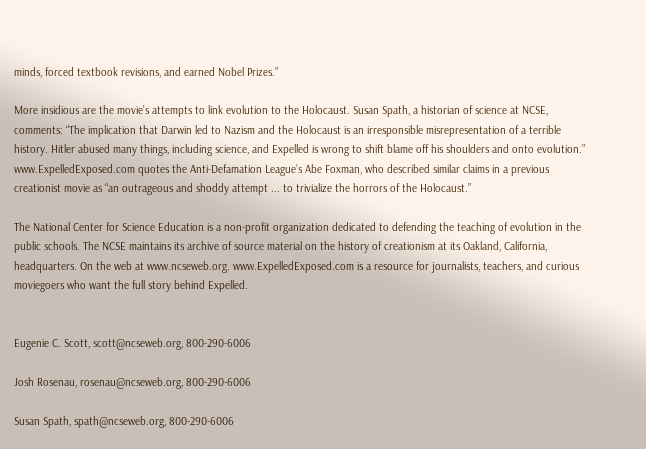minds, forced textbook revisions, and earned Nobel Prizes.”

More insidious are the movie’s attempts to link evolution to the Holocaust. Susan Spath, a historian of science at NCSE, comments: “The implication that Darwin led to Nazism and the Holocaust is an irresponsible misrepresentation of a terrible history. Hitler abused many things, including science, and Expelled is wrong to shift blame off his shoulders and onto evolution.” www.ExpelledExposed.com quotes the Anti-Defamation League’s Abe Foxman, who described similar claims in a previous creationist movie as “an outrageous and shoddy attempt ... to trivialize the horrors of the Holocaust.”

The National Center for Science Education is a non-profit organization dedicated to defending the teaching of evolution in the public schools. The NCSE maintains its archive of source material on the history of creationism at its Oakland, California, headquarters. On the web at www.ncseweb.org. www.ExpelledExposed.com is a resource for journalists, teachers, and curious moviegoers who want the full story behind Expelled.


Eugenie C. Scott, scott@ncseweb.org, 800-290-6006

Josh Rosenau, rosenau@ncseweb.org, 800-290-6006

Susan Spath, spath@ncseweb.org, 800-290-6006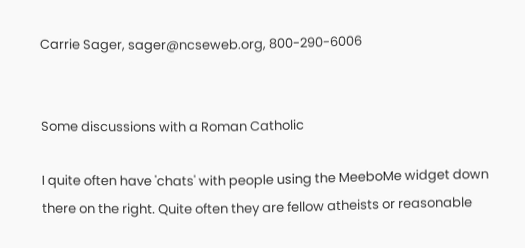Carrie Sager, sager@ncseweb.org, 800-290-6006


Some discussions with a Roman Catholic

I quite often have 'chats' with people using the MeeboMe widget down there on the right. Quite often they are fellow atheists or reasonable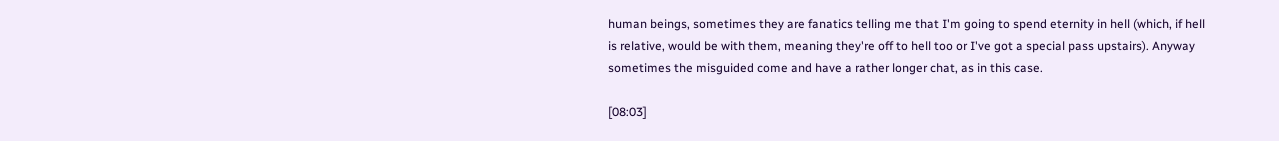human beings, sometimes they are fanatics telling me that I'm going to spend eternity in hell (which, if hell is relative, would be with them, meaning they're off to hell too or I've got a special pass upstairs). Anyway sometimes the misguided come and have a rather longer chat, as in this case.

[08:03]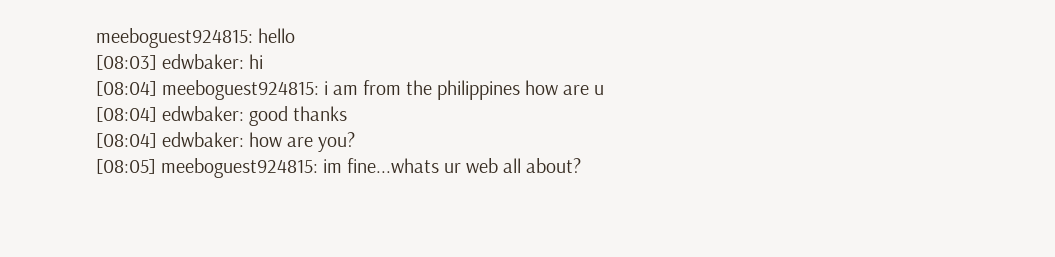meeboguest924815: hello
[08:03] edwbaker: hi
[08:04] meeboguest924815: i am from the philippines how are u
[08:04] edwbaker: good thanks
[08:04] edwbaker: how are you?
[08:05] meeboguest924815: im fine...whats ur web all about?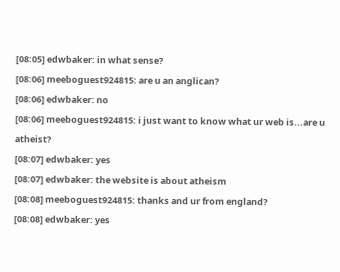[08:05] edwbaker: in what sense?
[08:06] meeboguest924815: are u an anglican?
[08:06] edwbaker: no
[08:06] meeboguest924815: i just want to know what ur web is...are u atheist?
[08:07] edwbaker: yes
[08:07] edwbaker: the website is about atheism
[08:08] meeboguest924815: thanks and ur from england?
[08:08] edwbaker: yes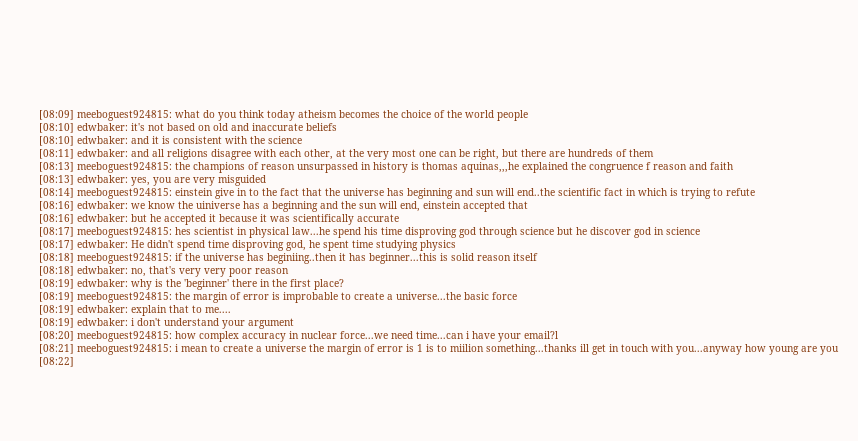[08:09] meeboguest924815: what do you think today atheism becomes the choice of the world people
[08:10] edwbaker: it's not based on old and inaccurate beliefs
[08:10] edwbaker: and it is consistent with the science
[08:11] edwbaker: and all religions disagree with each other, at the very most one can be right, but there are hundreds of them
[08:13] meeboguest924815: the champions of reason unsurpassed in history is thomas aquinas,,,he explained the congruence f reason and faith
[08:13] edwbaker: yes, you are very misguided
[08:14] meeboguest924815: einstein give in to the fact that the universe has beginning and sun will end..the scientific fact in which is trying to refute
[08:16] edwbaker: we know the uiniverse has a beginning and the sun will end, einstein accepted that
[08:16] edwbaker: but he accepted it because it was scientifically accurate
[08:17] meeboguest924815: hes scientist in physical law...he spend his time disproving god through science but he discover god in science
[08:17] edwbaker: He didn't spend time disproving god, he spent time studying physics
[08:18] meeboguest924815: if the universe has beginiing..then it has beginner...this is solid reason itself
[08:18] edwbaker: no, that's very very poor reason
[08:19] edwbaker: why is the 'beginner' there in the first place?
[08:19] meeboguest924815: the margin of error is improbable to create a universe...the basic force
[08:19] edwbaker: explain that to me....
[08:19] edwbaker: i don't understand your argument
[08:20] meeboguest924815: how complex accuracy in nuclear force...we need time...can i have your email?l
[08:21] meeboguest924815: i mean to create a universe the margin of error is 1 is to miilion something...thanks ill get in touch with you...anyway how young are you
[08:22]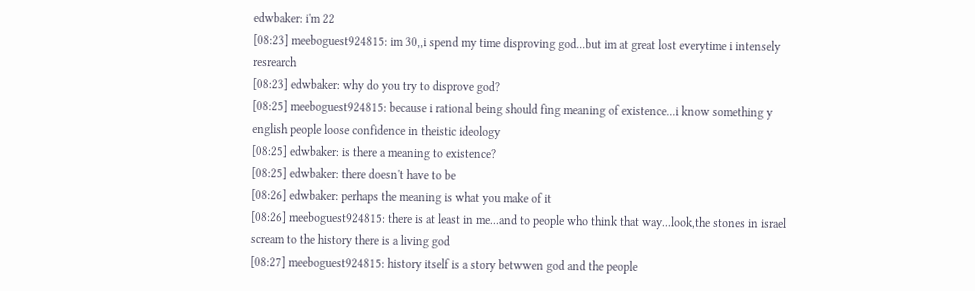edwbaker: i'm 22
[08:23] meeboguest924815: im 30,,i spend my time disproving god...but im at great lost everytime i intensely resrearch
[08:23] edwbaker: why do you try to disprove god?
[08:25] meeboguest924815: because i rational being should fing meaning of existence...i know something y english people loose confidence in theistic ideology
[08:25] edwbaker: is there a meaning to existence?
[08:25] edwbaker: there doesn't have to be
[08:26] edwbaker: perhaps the meaning is what you make of it
[08:26] meeboguest924815: there is at least in me...and to people who think that way...look,the stones in israel scream to the history there is a living god
[08:27] meeboguest924815: history itself is a story betwwen god and the people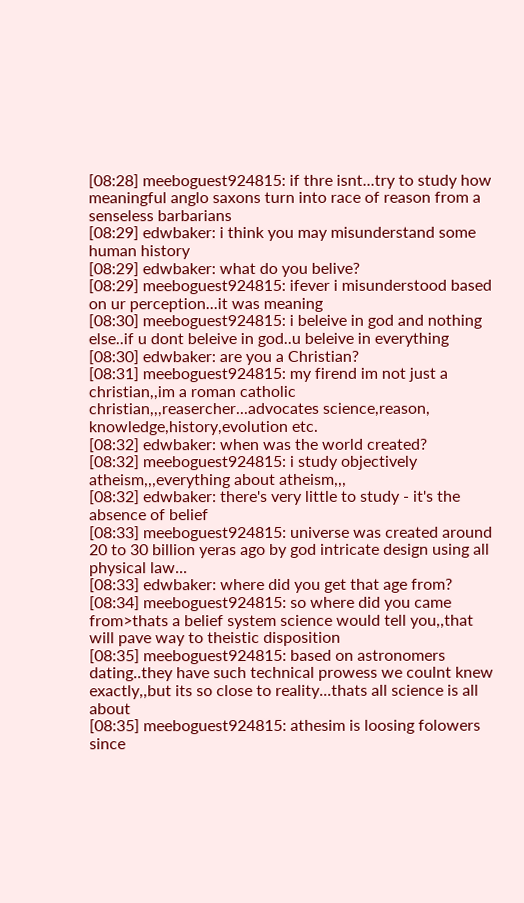[08:28] meeboguest924815: if thre isnt...try to study how meaningful anglo saxons turn into race of reason from a senseless barbarians
[08:29] edwbaker: i think you may misunderstand some human history
[08:29] edwbaker: what do you belive?
[08:29] meeboguest924815: ifever i misunderstood based on ur perception...it was meaning
[08:30] meeboguest924815: i beleive in god and nothing else..if u dont beleive in god..u beleive in everything
[08:30] edwbaker: are you a Christian?
[08:31] meeboguest924815: my firend im not just a christian,,im a roman catholic christian,,,reasercher...advocates science,reason, knowledge,history,evolution etc.
[08:32] edwbaker: when was the world created?
[08:32] meeboguest924815: i study objectively atheism,,,everything about atheism,,,
[08:32] edwbaker: there's very little to study - it's the absence of belief
[08:33] meeboguest924815: universe was created around 20 to 30 billion yeras ago by god intricate design using all physical law...
[08:33] edwbaker: where did you get that age from?
[08:34] meeboguest924815: so where did you came from>thats a belief system science would tell you,,that will pave way to theistic disposition
[08:35] meeboguest924815: based on astronomers dating..they have such technical prowess we coulnt knew exactly,,but its so close to reality...thats all science is all about
[08:35] meeboguest924815: athesim is loosing folowers since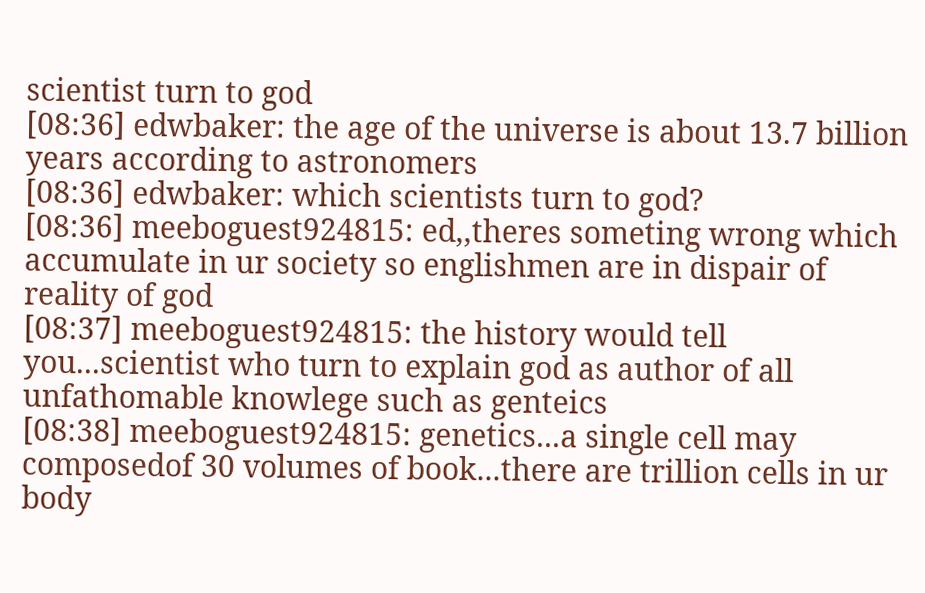scientist turn to god
[08:36] edwbaker: the age of the universe is about 13.7 billion years according to astronomers
[08:36] edwbaker: which scientists turn to god?
[08:36] meeboguest924815: ed,,theres someting wrong which accumulate in ur society so englishmen are in dispair of reality of god
[08:37] meeboguest924815: the history would tell you...scientist who turn to explain god as author of all unfathomable knowlege such as genteics
[08:38] meeboguest924815: genetics...a single cell may composedof 30 volumes of book...there are trillion cells in ur body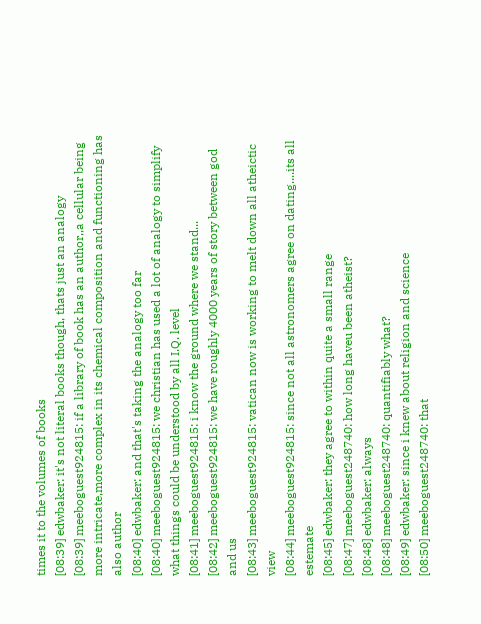times it to the volumes of books
[08:39] edwbaker: it's not literal books though, thats just an analogy
[08:39] meeboguest924815: if a library of book has an author,,a cellular being more intricate,more complex in its chemical composition and functioning has also author
[08:40] edwbaker: and that's taking the analogy too far
[08:40] meeboguest924815: we christian has used a lot of analogy to simplify what things could be understood by all I.Q. level
[08:41] meeboguest924815: i know the ground where we stand...
[08:42] meeboguest924815: we have roughly 4000 years of story between god and us
[08:43] meeboguest924815: vatican now is working to melt down all atheictic view
[08:44] meeboguest924815: since not all astronomers agree on dating....its all estemate
[08:45] edwbaker: they agree to within quite a small range
[08:47] meeboguest248740: how long haveu been atheist?
[08:48] edwbaker: always
[08:48] meeboguest248740: quantifiably what?
[08:49] edwbaker: since i knew about religion and science
[08:50] meeboguest248740: that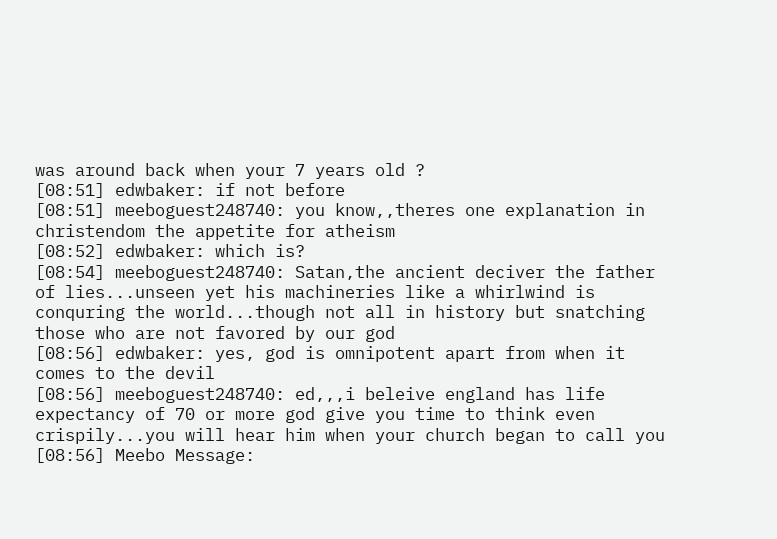was around back when your 7 years old ?
[08:51] edwbaker: if not before
[08:51] meeboguest248740: you know,,theres one explanation in christendom the appetite for atheism
[08:52] edwbaker: which is?
[08:54] meeboguest248740: Satan,the ancient deciver the father of lies...unseen yet his machineries like a whirlwind is conquring the world...though not all in history but snatching those who are not favored by our god
[08:56] edwbaker: yes, god is omnipotent apart from when it comes to the devil
[08:56] meeboguest248740: ed,,,i beleive england has life expectancy of 70 or more god give you time to think even crispily...you will hear him when your church began to call you
[08:56] Meebo Message: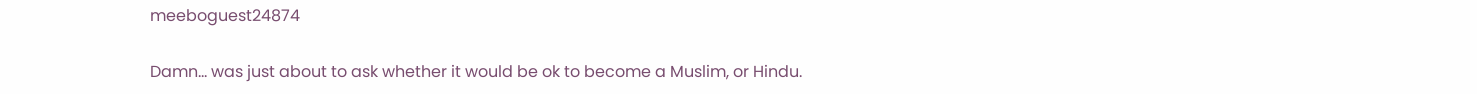meeboguest24874

Damn... was just about to ask whether it would be ok to become a Muslim, or Hindu.